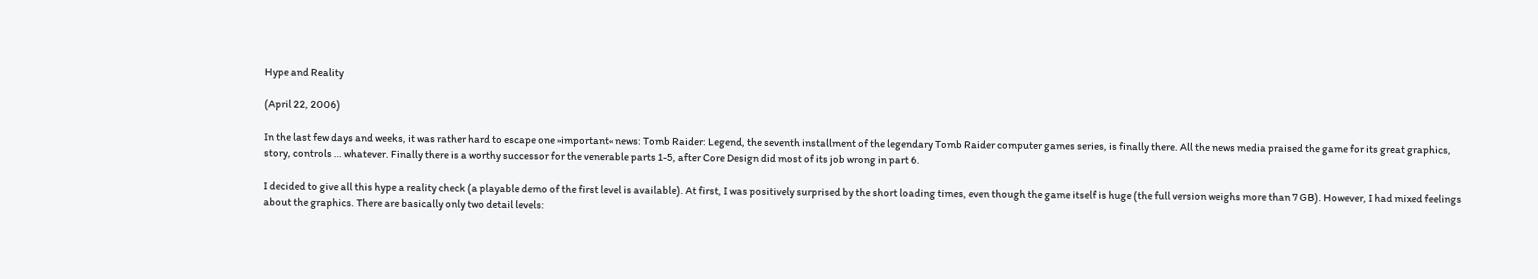Hype and Reality

(April 22, 2006)

In the last few days and weeks, it was rather hard to escape one »important« news: Tomb Raider: Legend, the seventh installment of the legendary Tomb Raider computer games series, is finally there. All the news media praised the game for its great graphics, story, controls … whatever. Finally there is a worthy successor for the venerable parts 1-5, after Core Design did most of its job wrong in part 6.

I decided to give all this hype a reality check (a playable demo of the first level is available). At first, I was positively surprised by the short loading times, even though the game itself is huge (the full version weighs more than 7 GB). However, I had mixed feelings about the graphics. There are basically only two detail levels: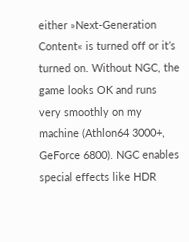either »Next-Generation Content« is turned off or it’s turned on. Without NGC, the game looks OK and runs very smoothly on my machine (Athlon64 3000+, GeForce 6800). NGC enables special effects like HDR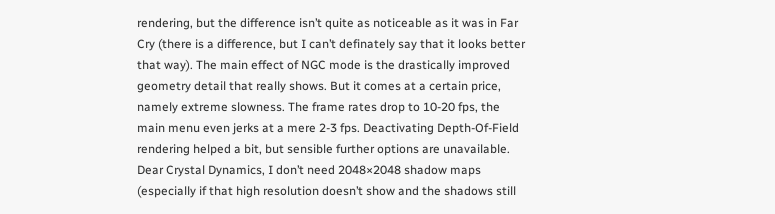rendering, but the difference isn’t quite as noticeable as it was in Far Cry (there is a difference, but I can’t definately say that it looks better that way). The main effect of NGC mode is the drastically improved geometry detail that really shows. But it comes at a certain price, namely extreme slowness. The frame rates drop to 10-20 fps, the main menu even jerks at a mere 2-3 fps. Deactivating Depth-Of-Field rendering helped a bit, but sensible further options are unavailable. Dear Crystal Dynamics, I don’t need 2048×2048 shadow maps (especially if that high resolution doesn’t show and the shadows still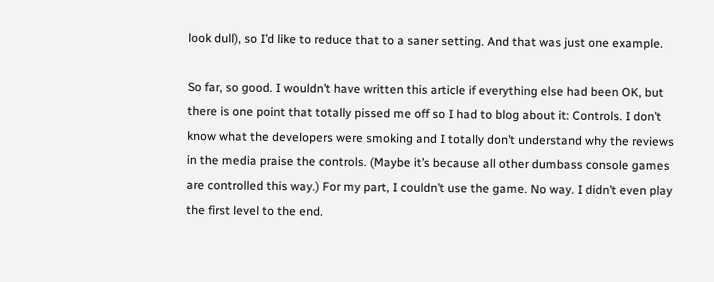look dull), so I’d like to reduce that to a saner setting. And that was just one example.

So far, so good. I wouldn’t have written this article if everything else had been OK, but there is one point that totally pissed me off so I had to blog about it: Controls. I don’t know what the developers were smoking and I totally don’t understand why the reviews in the media praise the controls. (Maybe it’s because all other dumbass console games are controlled this way.) For my part, I couldn’t use the game. No way. I didn’t even play the first level to the end.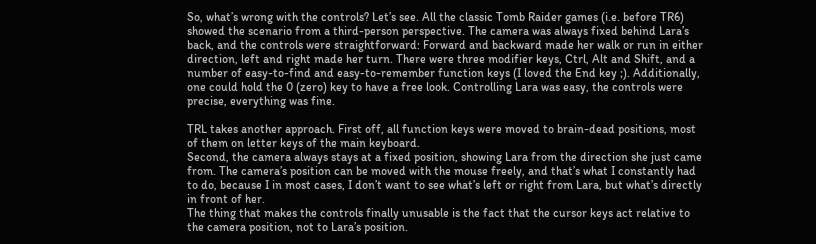So, what’s wrong with the controls? Let’s see. All the classic Tomb Raider games (i.e. before TR6) showed the scenario from a third-person perspective. The camera was always fixed behind Lara’s back, and the controls were straightforward: Forward and backward made her walk or run in either direction, left and right made her turn. There were three modifier keys, Ctrl, Alt and Shift, and a number of easy-to-find and easy-to-remember function keys (I loved the End key ;). Additionally, one could hold the 0 (zero) key to have a free look. Controlling Lara was easy, the controls were precise, everything was fine.

TRL takes another approach. First off, all function keys were moved to brain-dead positions, most of them on letter keys of the main keyboard.
Second, the camera always stays at a fixed position, showing Lara from the direction she just came from. The camera’s position can be moved with the mouse freely, and that’s what I constantly had to do, because I in most cases, I don’t want to see what’s left or right from Lara, but what’s directly in front of her.
The thing that makes the controls finally unusable is the fact that the cursor keys act relative to the camera position, not to Lara’s position.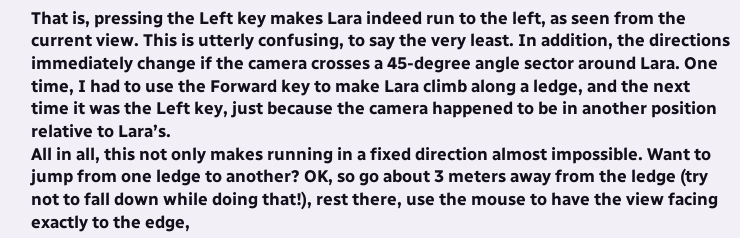That is, pressing the Left key makes Lara indeed run to the left, as seen from the current view. This is utterly confusing, to say the very least. In addition, the directions immediately change if the camera crosses a 45-degree angle sector around Lara. One time, I had to use the Forward key to make Lara climb along a ledge, and the next time it was the Left key, just because the camera happened to be in another position relative to Lara’s.
All in all, this not only makes running in a fixed direction almost impossible. Want to jump from one ledge to another? OK, so go about 3 meters away from the ledge (try not to fall down while doing that!), rest there, use the mouse to have the view facing exactly to the edge,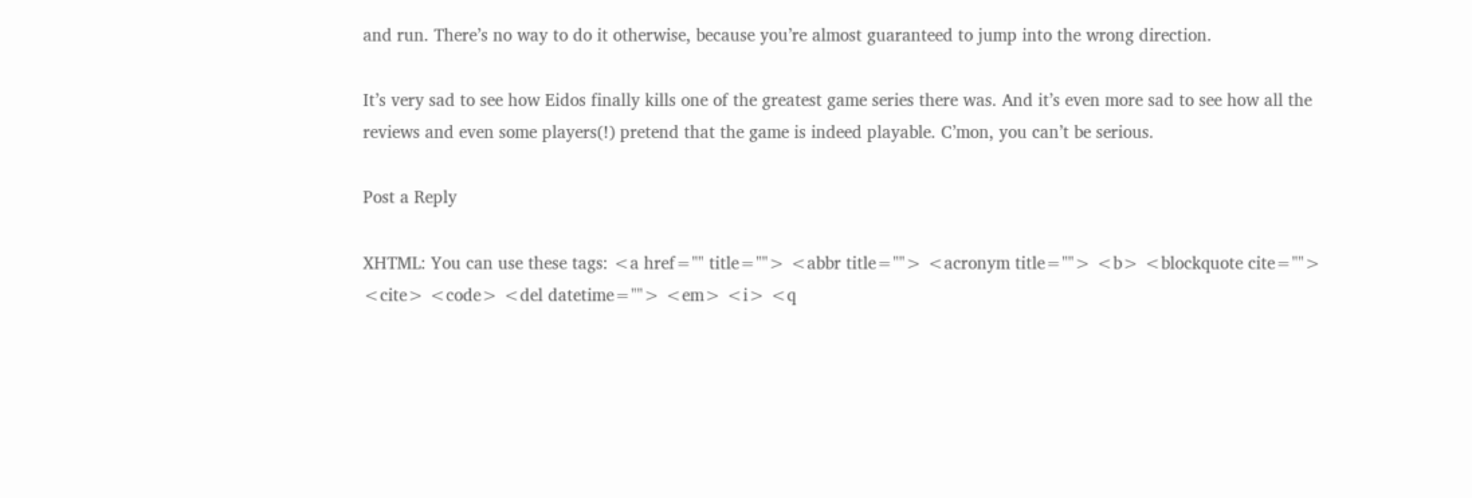and run. There’s no way to do it otherwise, because you’re almost guaranteed to jump into the wrong direction.

It’s very sad to see how Eidos finally kills one of the greatest game series there was. And it’s even more sad to see how all the reviews and even some players(!) pretend that the game is indeed playable. C’mon, you can’t be serious.

Post a Reply

XHTML: You can use these tags: <a href="" title=""> <abbr title=""> <acronym title=""> <b> <blockquote cite=""> <cite> <code> <del datetime=""> <em> <i> <q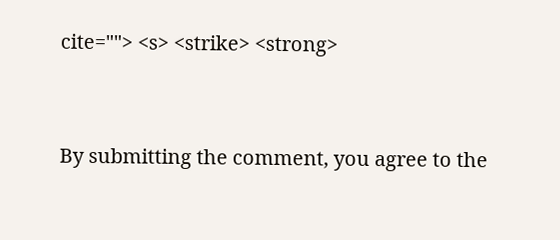cite=""> <s> <strike> <strong>


By submitting the comment, you agree to the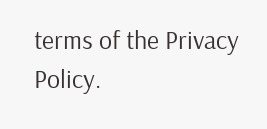terms of the Privacy Policy.